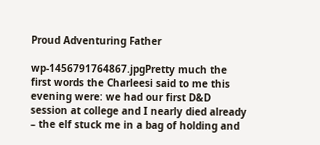Proud Adventuring Father

wp-1456791764867.jpgPretty much the first words the Charleesi said to me this evening were: we had our first D&D session at college and I nearly died already – the elf stuck me in a bag of holding and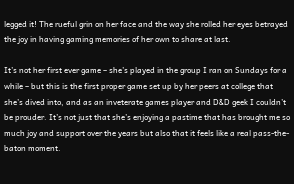legged it! The rueful grin on her face and the way she rolled her eyes betrayed the joy in having gaming memories of her own to share at last.

It’s not her first ever game – she’s played in the group I ran on Sundays for a while – but this is the first proper game set up by her peers at college that she’s dived into, and as an inveterate games player and D&D geek I couldn’t be prouder. It’s not just that she’s enjoying a pastime that has brought me so much joy and support over the years but also that it feels like a real pass-the-baton moment.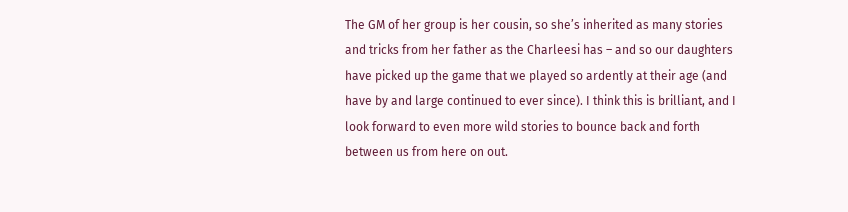The GM of her group is her cousin, so she’s inherited as many stories and tricks from her father as the Charleesi has – and so our daughters have picked up the game that we played so ardently at their age (and have by and large continued to ever since). I think this is brilliant, and I look forward to even more wild stories to bounce back and forth between us from here on out.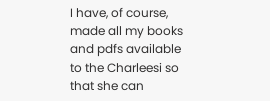I have, of course, made all my books and pdfs available to the Charleesi so that she can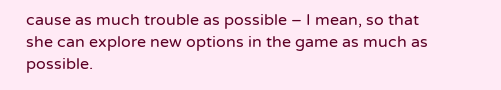cause as much trouble as possible – I mean, so that she can explore new options in the game as much as possible.